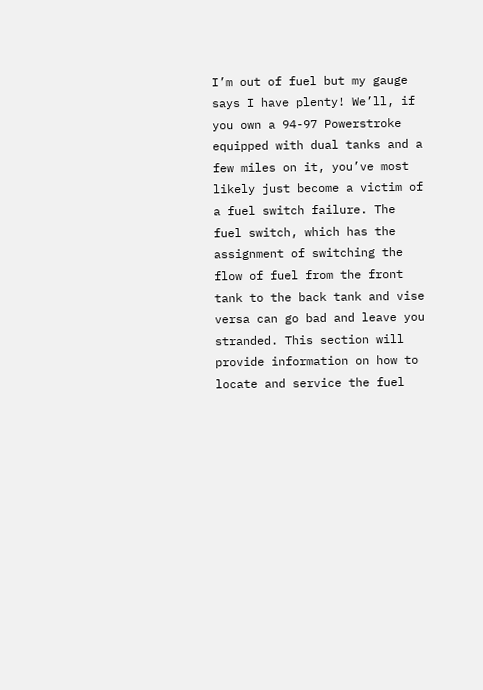I’m out of fuel but my gauge says I have plenty! We’ll, if you own a 94-97 Powerstroke equipped with dual tanks and a few miles on it, you’ve most likely just become a victim of a fuel switch failure. The fuel switch, which has the assignment of switching the flow of fuel from the front tank to the back tank and vise versa can go bad and leave you stranded. This section will provide information on how to locate and service the fuel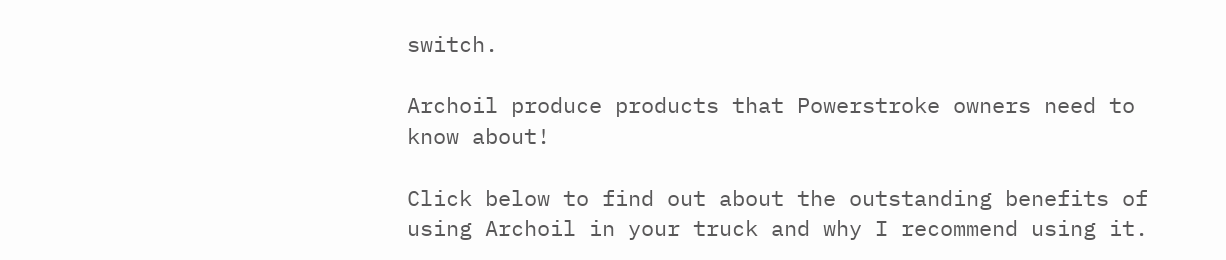switch.

Archoil produce products that Powerstroke owners need to know about!

Click below to find out about the outstanding benefits of using Archoil in your truck and why I recommend using it.